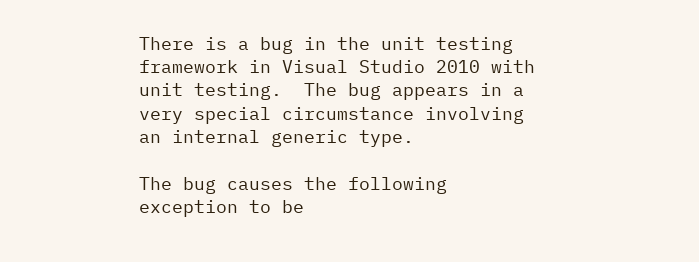There is a bug in the unit testing framework in Visual Studio 2010 with unit testing.  The bug appears in a very special circumstance involving an internal generic type.

The bug causes the following exception to be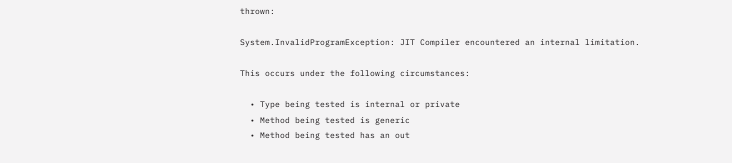thrown:

System.InvalidProgramException: JIT Compiler encountered an internal limitation.

This occurs under the following circumstances:

  • Type being tested is internal or private
  • Method being tested is generic
  • Method being tested has an out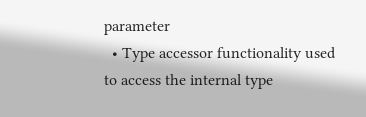parameter
  • Type accessor functionality used to access the internal type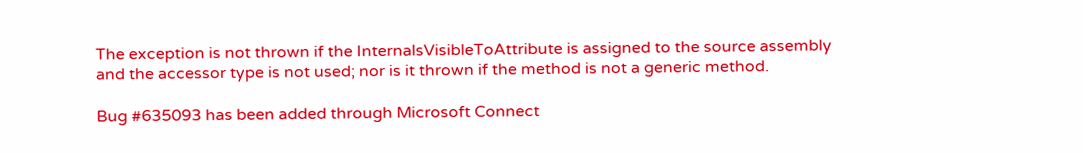The exception is not thrown if the InternalsVisibleToAttribute is assigned to the source assembly and the accessor type is not used; nor is it thrown if the method is not a generic method.

Bug #635093 has been added through Microsoft Connect